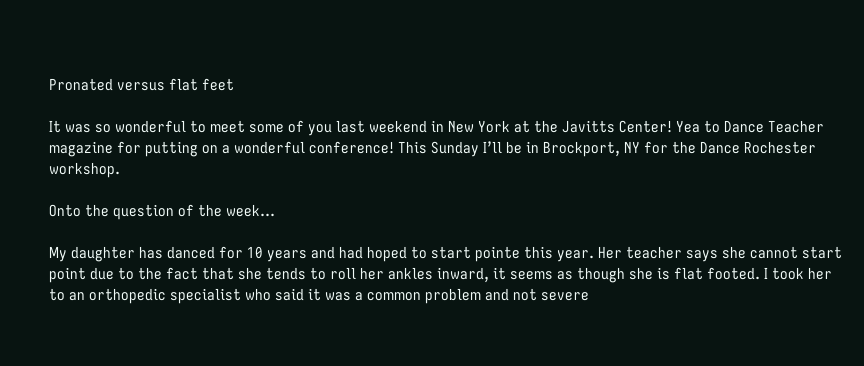Pronated versus flat feet

It was so wonderful to meet some of you last weekend in New York at the Javitts Center! Yea to Dance Teacher magazine for putting on a wonderful conference! This Sunday I’ll be in Brockport, NY for the Dance Rochester workshop.

Onto the question of the week…

My daughter has danced for 10 years and had hoped to start pointe this year. Her teacher says she cannot start point due to the fact that she tends to roll her ankles inward, it seems as though she is flat footed. I took her to an orthopedic specialist who said it was a common problem and not severe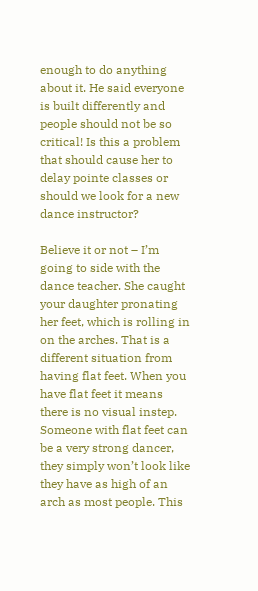enough to do anything about it. He said everyone is built differently and people should not be so critical! Is this a problem that should cause her to delay pointe classes or should we look for a new dance instructor?

Believe it or not – I’m going to side with the dance teacher. She caught your daughter pronating her feet, which is rolling in on the arches. That is a different situation from having flat feet. When you have flat feet it means there is no visual instep. Someone with flat feet can be a very strong dancer, they simply won’t look like they have as high of an arch as most people. This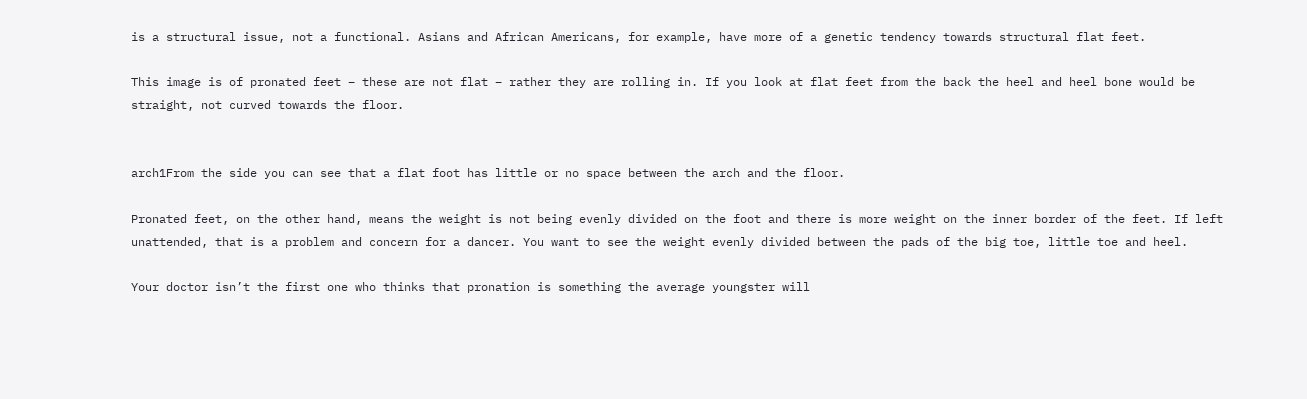is a structural issue, not a functional. Asians and African Americans, for example, have more of a genetic tendency towards structural flat feet.

This image is of pronated feet – these are not flat – rather they are rolling in. If you look at flat feet from the back the heel and heel bone would be straight, not curved towards the floor.


arch1From the side you can see that a flat foot has little or no space between the arch and the floor.

Pronated feet, on the other hand, means the weight is not being evenly divided on the foot and there is more weight on the inner border of the feet. If left unattended, that is a problem and concern for a dancer. You want to see the weight evenly divided between the pads of the big toe, little toe and heel.

Your doctor isn’t the first one who thinks that pronation is something the average youngster will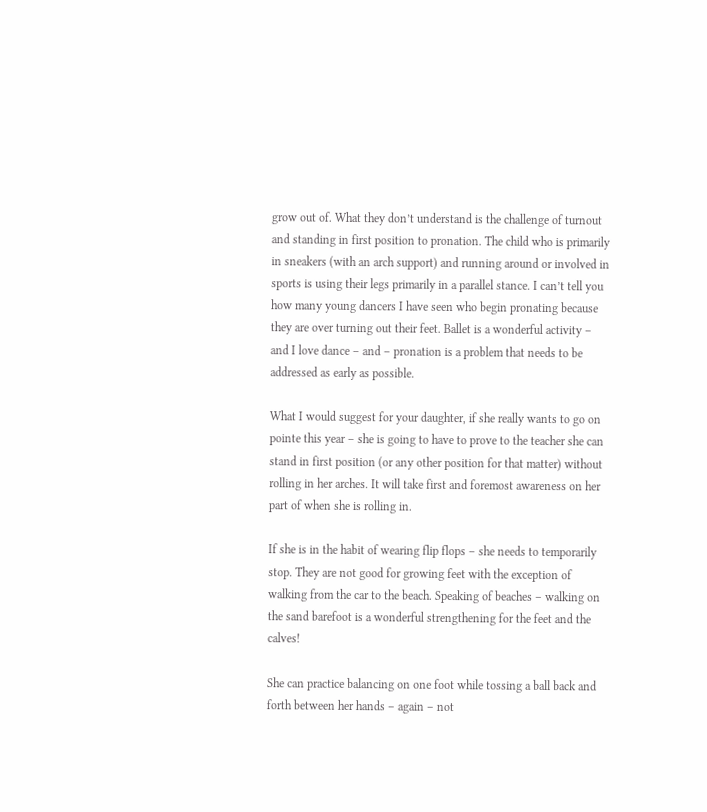grow out of. What they don’t understand is the challenge of turnout and standing in first position to pronation. The child who is primarily in sneakers (with an arch support) and running around or involved in sports is using their legs primarily in a parallel stance. I can’t tell you how many young dancers I have seen who begin pronating because they are over turning out their feet. Ballet is a wonderful activity – and I love dance – and – pronation is a problem that needs to be addressed as early as possible.

What I would suggest for your daughter, if she really wants to go on pointe this year – she is going to have to prove to the teacher she can stand in first position (or any other position for that matter) without rolling in her arches. It will take first and foremost awareness on her part of when she is rolling in.

If she is in the habit of wearing flip flops – she needs to temporarily stop. They are not good for growing feet with the exception of walking from the car to the beach. Speaking of beaches – walking on the sand barefoot is a wonderful strengthening for the feet and the calves!

She can practice balancing on one foot while tossing a ball back and forth between her hands – again – not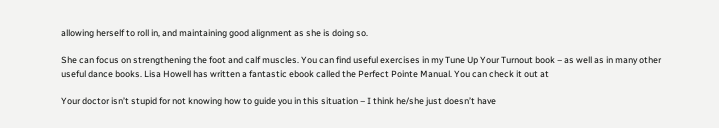allowing herself to roll in, and maintaining good alignment as she is doing so.

She can focus on strengthening the foot and calf muscles. You can find useful exercises in my Tune Up Your Turnout book – as well as in many other useful dance books. Lisa Howell has written a fantastic ebook called the Perfect Pointe Manual. You can check it out at

Your doctor isn’t stupid for not knowing how to guide you in this situation – I think he/she just doesn’t have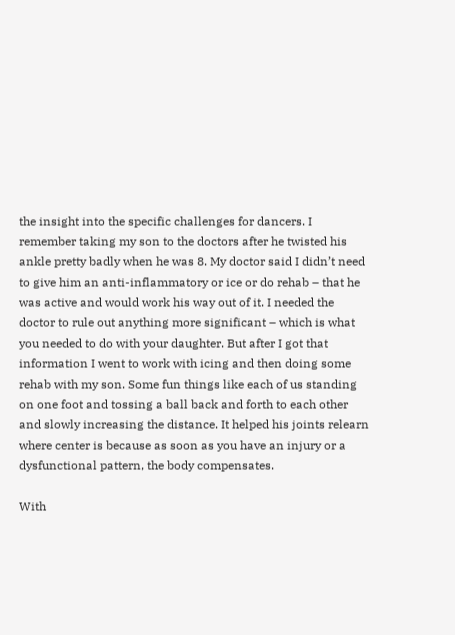the insight into the specific challenges for dancers. I remember taking my son to the doctors after he twisted his ankle pretty badly when he was 8. My doctor said I didn’t need to give him an anti-inflammatory or ice or do rehab – that he was active and would work his way out of it. I needed the doctor to rule out anything more significant – which is what you needed to do with your daughter. But after I got that information I went to work with icing and then doing some rehab with my son. Some fun things like each of us standing on one foot and tossing a ball back and forth to each other and slowly increasing the distance. It helped his joints relearn where center is because as soon as you have an injury or a dysfunctional pattern, the body compensates.

With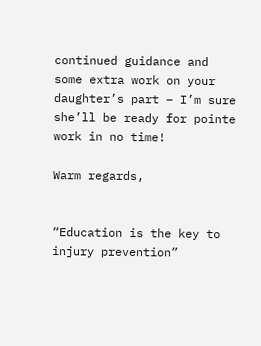continued guidance and some extra work on your daughter’s part – I’m sure she’ll be ready for pointe work in no time!

Warm regards,


“Education is the key to injury prevention”